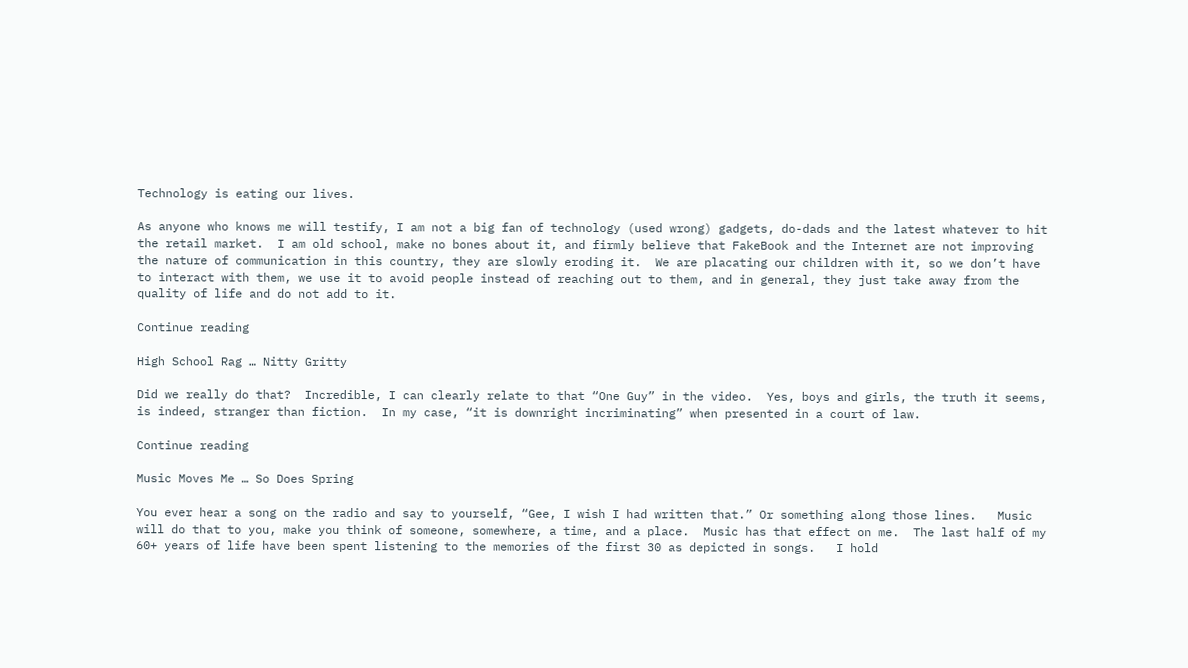Technology is eating our lives.

As anyone who knows me will testify, I am not a big fan of technology (used wrong) gadgets, do-dads and the latest whatever to hit the retail market.  I am old school, make no bones about it, and firmly believe that FakeBook and the Internet are not improving the nature of communication in this country, they are slowly eroding it.  We are placating our children with it, so we don’t have to interact with them, we use it to avoid people instead of reaching out to them, and in general, they just take away from the quality of life and do not add to it.

Continue reading

High School Rag … Nitty Gritty

Did we really do that?  Incredible, I can clearly relate to that “One Guy” in the video.  Yes, boys and girls, the truth it seems, is indeed, stranger than fiction.  In my case, “it is downright incriminating” when presented in a court of law.

Continue reading

Music Moves Me … So Does Spring

You ever hear a song on the radio and say to yourself, “Gee, I wish I had written that.” Or something along those lines.   Music will do that to you, make you think of someone, somewhere, a time, and a place.  Music has that effect on me.  The last half of my 60+ years of life have been spent listening to the memories of the first 30 as depicted in songs.   I hold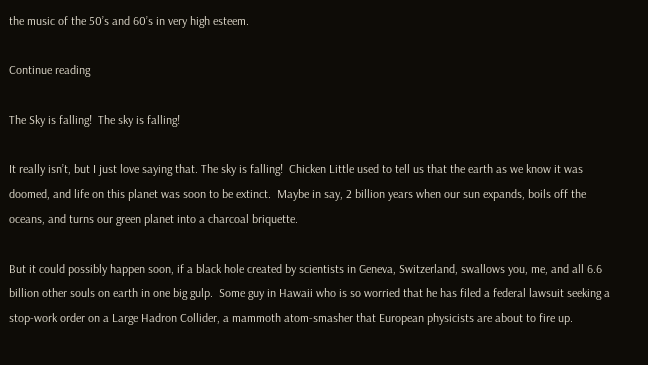the music of the 50’s and 60’s in very high esteem.

Continue reading

The Sky is falling!  The sky is falling!

It really isn’t, but I just love saying that. The sky is falling!  Chicken Little used to tell us that the earth as we know it was doomed, and life on this planet was soon to be extinct.  Maybe in say, 2 billion years when our sun expands, boils off the oceans, and turns our green planet into a charcoal briquette.

But it could possibly happen soon, if a black hole created by scientists in Geneva, Switzerland, swallows you, me, and all 6.6 billion other souls on earth in one big gulp.  Some guy in Hawaii who is so worried that he has filed a federal lawsuit seeking a stop-work order on a Large Hadron Collider, a mammoth atom-smasher that European physicists are about to fire up.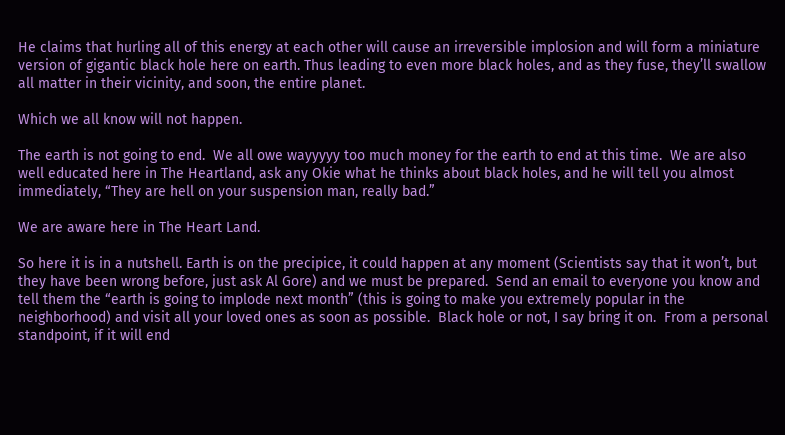He claims that hurling all of this energy at each other will cause an irreversible implosion and will form a miniature version of gigantic black hole here on earth. Thus leading to even more black holes, and as they fuse, they’ll swallow all matter in their vicinity, and soon, the entire planet.

Which we all know will not happen.

The earth is not going to end.  We all owe wayyyyy too much money for the earth to end at this time.  We are also well educated here in The Heartland, ask any Okie what he thinks about black holes, and he will tell you almost immediately, “They are hell on your suspension man, really bad.”

We are aware here in The Heart Land.

So here it is in a nutshell. Earth is on the precipice, it could happen at any moment (Scientists say that it won’t, but they have been wrong before, just ask Al Gore) and we must be prepared.  Send an email to everyone you know and tell them the “earth is going to implode next month” (this is going to make you extremely popular in the neighborhood) and visit all your loved ones as soon as possible.  Black hole or not, I say bring it on.  From a personal standpoint, if it will end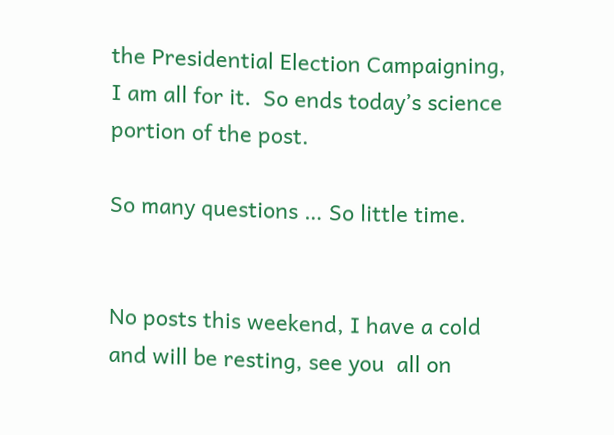the Presidential Election Campaigning, I am all for it.  So ends today’s science portion of the post.

So many questions … So little time.


No posts this weekend, I have a cold and will be resting, see you  all on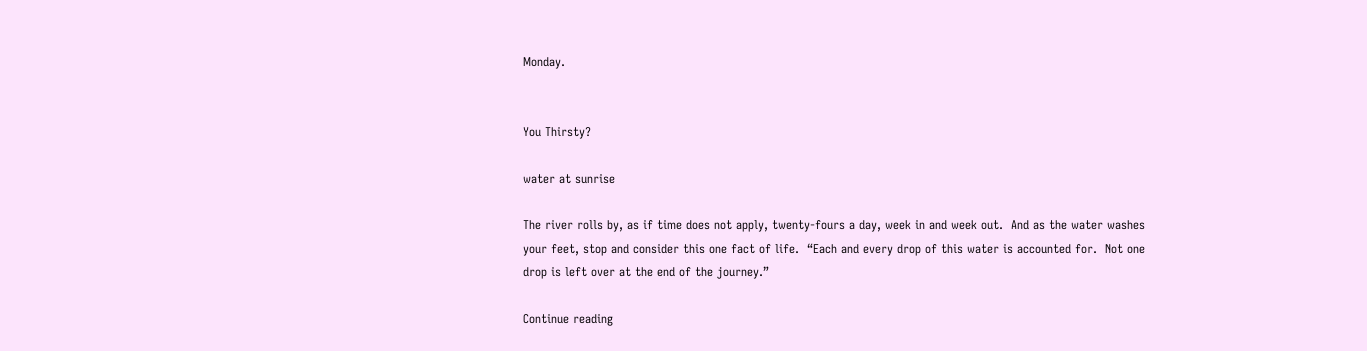Monday.


You Thirsty?

water at sunrise

The river rolls by, as if time does not apply, twenty-fours a day, week in and week out.  And as the water washes your feet, stop and consider this one fact of life.  “Each and every drop of this water is accounted for.  Not one drop is left over at the end of the journey.”

Continue reading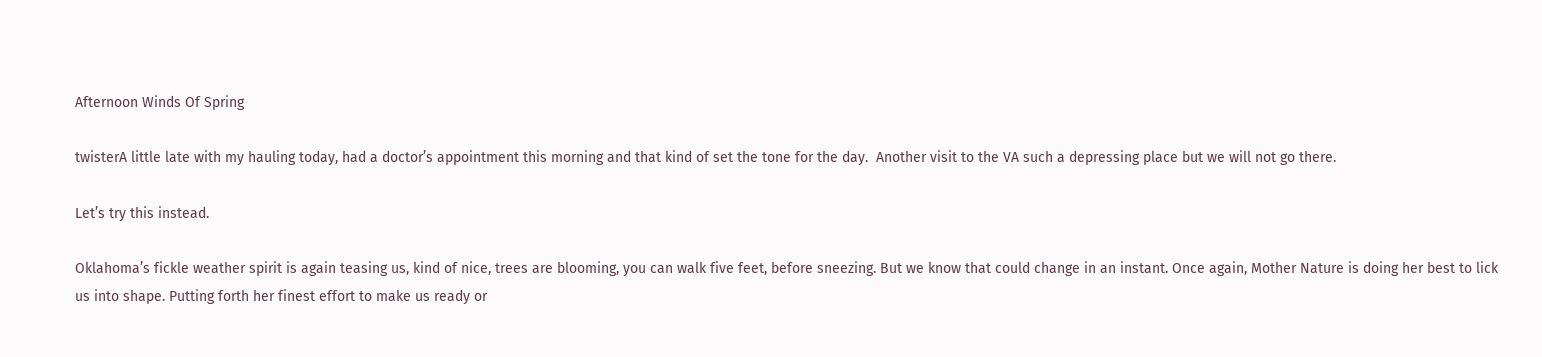Afternoon Winds Of Spring

twisterA little late with my hauling today, had a doctor’s appointment this morning and that kind of set the tone for the day.  Another visit to the VA such a depressing place but we will not go there.

Let’s try this instead.

Oklahoma’s fickle weather spirit is again teasing us, kind of nice, trees are blooming, you can walk five feet, before sneezing. But we know that could change in an instant. Once again, Mother Nature is doing her best to lick us into shape. Putting forth her finest effort to make us ready or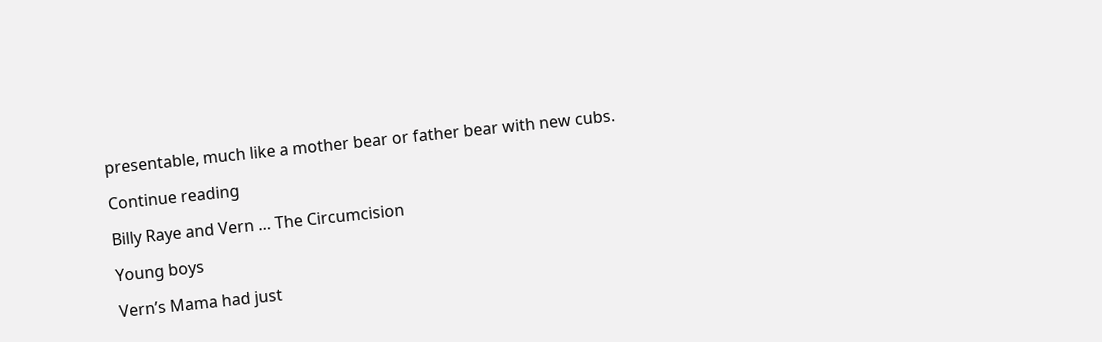presentable, much like a mother bear or father bear with new cubs.

Continue reading

Billy Raye and Vern … The Circumcision

Young boys

Vern’s Mama had just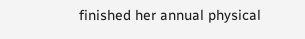finished her annual physical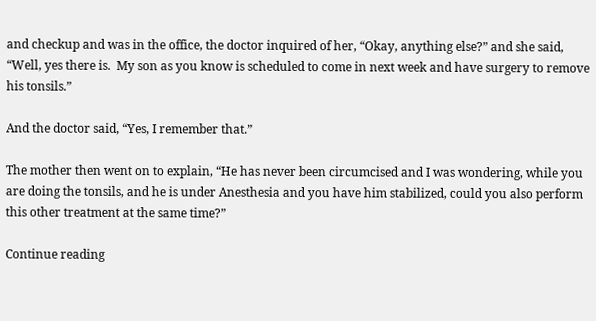and checkup and was in the office, the doctor inquired of her, “Okay, anything else?” and she said, “Well, yes there is.  My son as you know is scheduled to come in next week and have surgery to remove his tonsils.”

And the doctor said, “Yes, I remember that.”

The mother then went on to explain, “He has never been circumcised and I was wondering, while you are doing the tonsils, and he is under Anesthesia and you have him stabilized, could you also perform this other treatment at the same time?”

Continue reading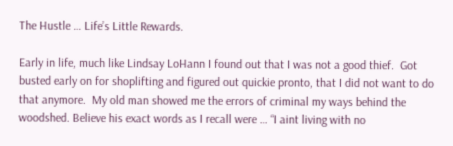The Hustle … Life’s Little Rewards.

Early in life, much like Lindsay LoHann I found out that I was not a good thief.  Got busted early on for shoplifting and figured out quickie pronto, that I did not want to do that anymore.  My old man showed me the errors of criminal my ways behind the woodshed. Believe his exact words as I recall were … “I aint living with no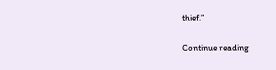thief.”

Continue reading